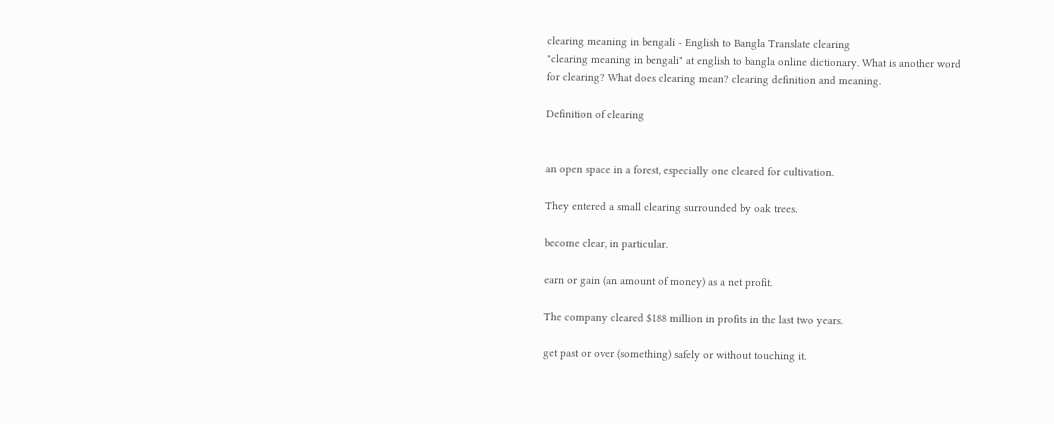clearing meaning in bengali - English to Bangla Translate clearing
"clearing meaning in bengali" at english to bangla online dictionary. What is another word for clearing? What does clearing mean? clearing definition and meaning.

Definition of clearing


an open space in a forest, especially one cleared for cultivation.

They entered a small clearing surrounded by oak trees.

become clear, in particular.

earn or gain (an amount of money) as a net profit.

The company cleared $188 million in profits in the last two years.

get past or over (something) safely or without touching it.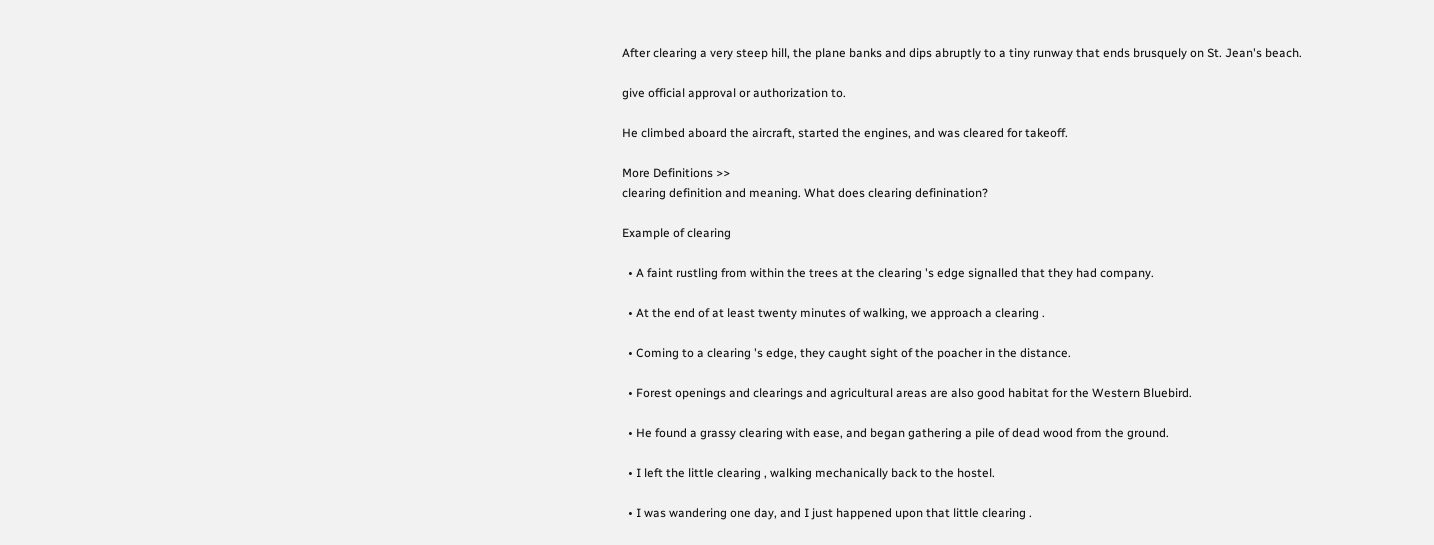After clearing a very steep hill, the plane banks and dips abruptly to a tiny runway that ends brusquely on St. Jean's beach.

give official approval or authorization to.

He climbed aboard the aircraft, started the engines, and was cleared for takeoff.

More Definitions >>
clearing definition and meaning. What does clearing definination?

Example of clearing

  • A faint rustling from within the trees at the clearing 's edge signalled that they had company.

  • At the end of at least twenty minutes of walking, we approach a clearing .

  • Coming to a clearing 's edge, they caught sight of the poacher in the distance.

  • Forest openings and clearings and agricultural areas are also good habitat for the Western Bluebird.

  • He found a grassy clearing with ease, and began gathering a pile of dead wood from the ground.

  • I left the little clearing , walking mechanically back to the hostel.

  • I was wandering one day, and I just happened upon that little clearing .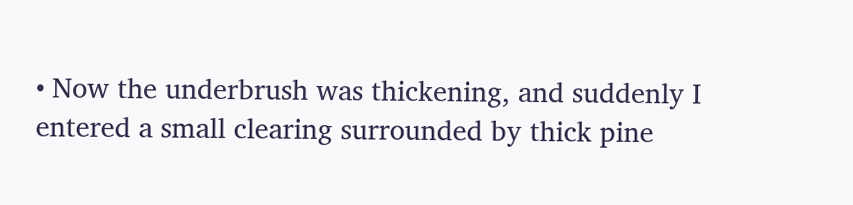• Now the underbrush was thickening, and suddenly I entered a small clearing surrounded by thick pine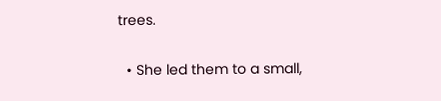trees.

  • She led them to a small,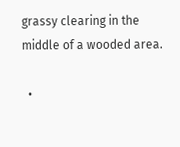grassy clearing in the middle of a wooded area.

  •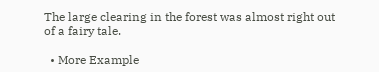The large clearing in the forest was almost right out of a fairy tale.

  • More Example